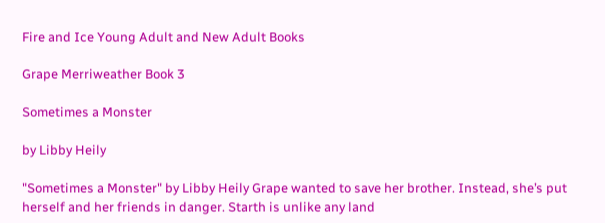Fire and Ice Young Adult and New Adult Books

Grape Merriweather Book 3

Sometimes a Monster

by Libby Heily

"Sometimes a Monster" by Libby Heily Grape wanted to save her brother. Instead, she’s put herself and her friends in danger. Starth is unlike any land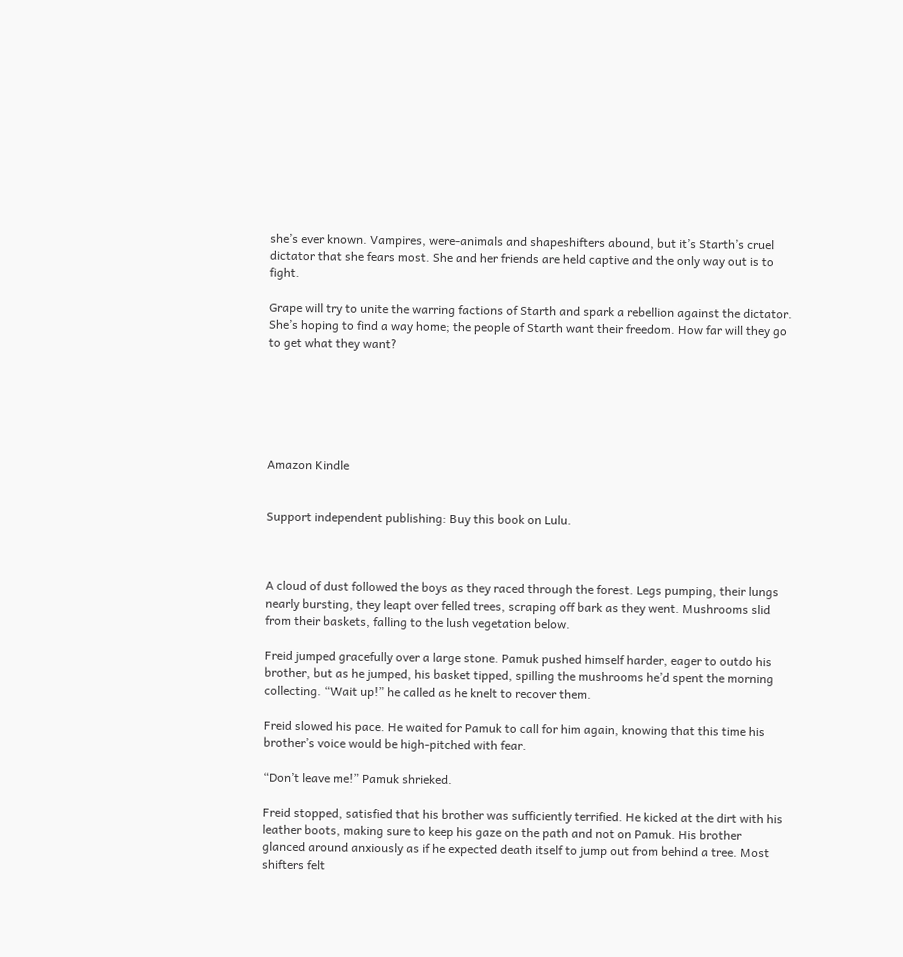she’s ever known. Vampires, were-animals and shapeshifters abound, but it’s Starth’s cruel dictator that she fears most. She and her friends are held captive and the only way out is to fight.

Grape will try to unite the warring factions of Starth and spark a rebellion against the dictator. She’s hoping to find a way home; the people of Starth want their freedom. How far will they go to get what they want?






Amazon Kindle


Support independent publishing: Buy this book on Lulu.



A cloud of dust followed the boys as they raced through the forest. Legs pumping, their lungs nearly bursting, they leapt over felled trees, scraping off bark as they went. Mushrooms slid from their baskets, falling to the lush vegetation below.

Freid jumped gracefully over a large stone. Pamuk pushed himself harder, eager to outdo his brother, but as he jumped, his basket tipped, spilling the mushrooms he’d spent the morning collecting. “Wait up!” he called as he knelt to recover them.

Freid slowed his pace. He waited for Pamuk to call for him again, knowing that this time his brother’s voice would be high-pitched with fear.

“Don’t leave me!” Pamuk shrieked.

Freid stopped, satisfied that his brother was sufficiently terrified. He kicked at the dirt with his leather boots, making sure to keep his gaze on the path and not on Pamuk. His brother glanced around anxiously as if he expected death itself to jump out from behind a tree. Most shifters felt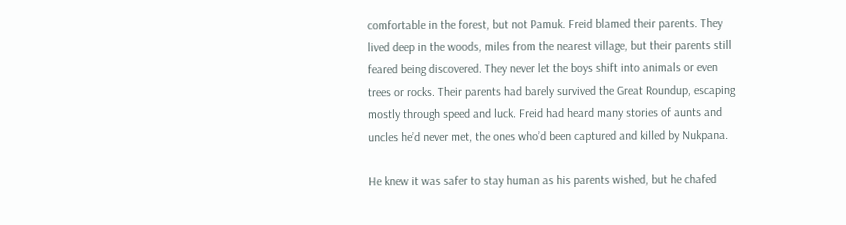comfortable in the forest, but not Pamuk. Freid blamed their parents. They lived deep in the woods, miles from the nearest village, but their parents still feared being discovered. They never let the boys shift into animals or even trees or rocks. Their parents had barely survived the Great Roundup, escaping mostly through speed and luck. Freid had heard many stories of aunts and uncles he’d never met, the ones who’d been captured and killed by Nukpana.

He knew it was safer to stay human as his parents wished, but he chafed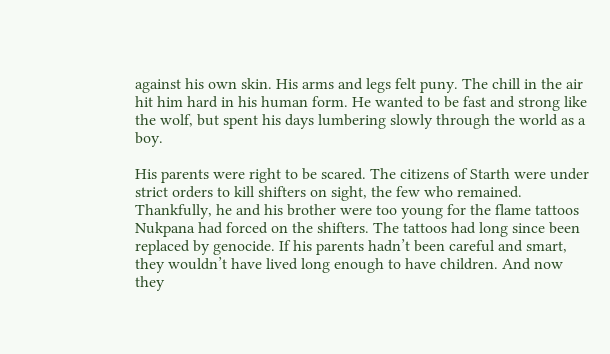against his own skin. His arms and legs felt puny. The chill in the air hit him hard in his human form. He wanted to be fast and strong like the wolf, but spent his days lumbering slowly through the world as a boy.

His parents were right to be scared. The citizens of Starth were under strict orders to kill shifters on sight, the few who remained. Thankfully, he and his brother were too young for the flame tattoos Nukpana had forced on the shifters. The tattoos had long since been replaced by genocide. If his parents hadn’t been careful and smart, they wouldn’t have lived long enough to have children. And now they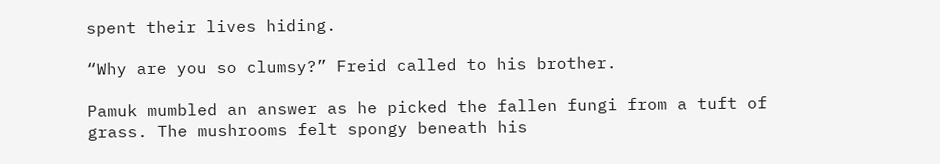spent their lives hiding.

“Why are you so clumsy?” Freid called to his brother.

Pamuk mumbled an answer as he picked the fallen fungi from a tuft of grass. The mushrooms felt spongy beneath his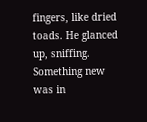fingers, like dried toads. He glanced up, sniffing. Something new was in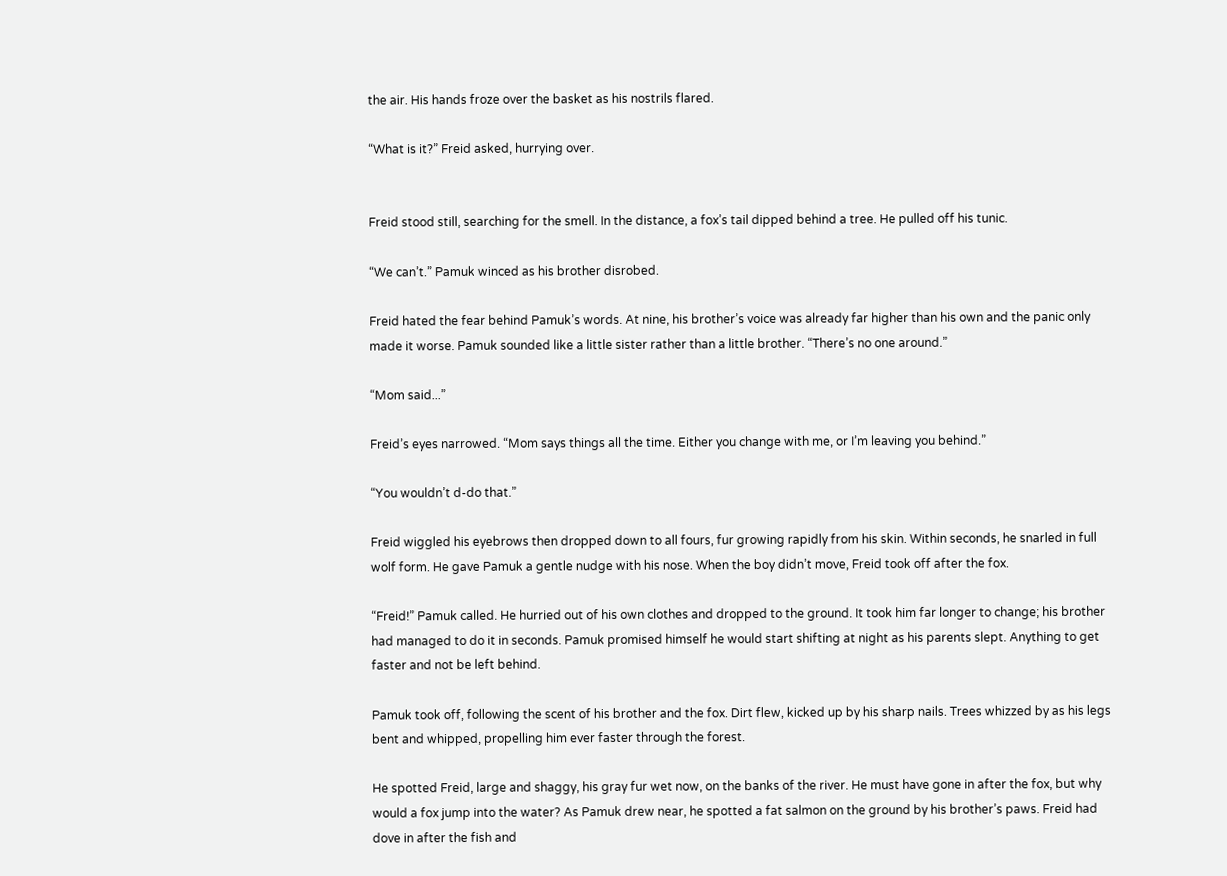the air. His hands froze over the basket as his nostrils flared.

“What is it?” Freid asked, hurrying over.


Freid stood still, searching for the smell. In the distance, a fox’s tail dipped behind a tree. He pulled off his tunic.

“We can’t.” Pamuk winced as his brother disrobed.

Freid hated the fear behind Pamuk’s words. At nine, his brother’s voice was already far higher than his own and the panic only made it worse. Pamuk sounded like a little sister rather than a little brother. “There’s no one around.”

“Mom said...”

Freid’s eyes narrowed. “Mom says things all the time. Either you change with me, or I’m leaving you behind.”

“You wouldn’t d-do that.”

Freid wiggled his eyebrows then dropped down to all fours, fur growing rapidly from his skin. Within seconds, he snarled in full wolf form. He gave Pamuk a gentle nudge with his nose. When the boy didn’t move, Freid took off after the fox.

“Freid!” Pamuk called. He hurried out of his own clothes and dropped to the ground. It took him far longer to change; his brother had managed to do it in seconds. Pamuk promised himself he would start shifting at night as his parents slept. Anything to get faster and not be left behind.

Pamuk took off, following the scent of his brother and the fox. Dirt flew, kicked up by his sharp nails. Trees whizzed by as his legs bent and whipped, propelling him ever faster through the forest.

He spotted Freid, large and shaggy, his gray fur wet now, on the banks of the river. He must have gone in after the fox, but why would a fox jump into the water? As Pamuk drew near, he spotted a fat salmon on the ground by his brother’s paws. Freid had dove in after the fish and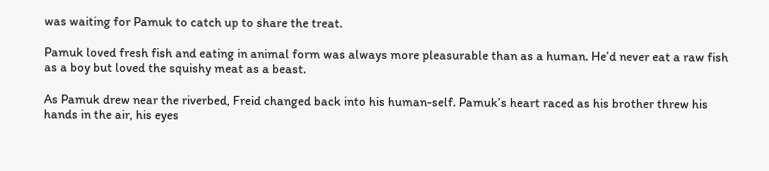was waiting for Pamuk to catch up to share the treat.

Pamuk loved fresh fish and eating in animal form was always more pleasurable than as a human. He’d never eat a raw fish as a boy but loved the squishy meat as a beast.

As Pamuk drew near the riverbed, Freid changed back into his human-self. Pamuk’s heart raced as his brother threw his hands in the air, his eyes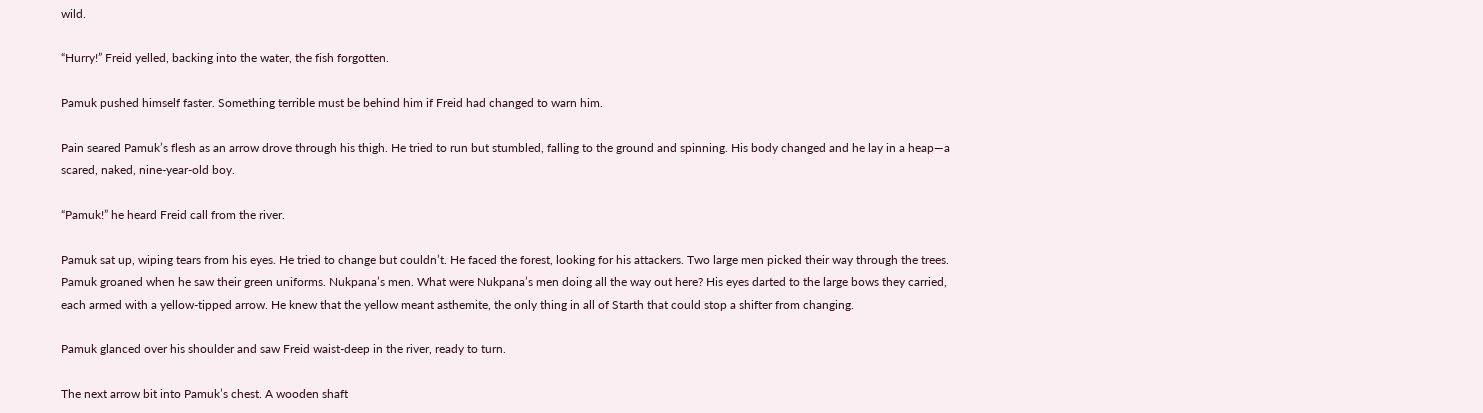wild.

“Hurry!” Freid yelled, backing into the water, the fish forgotten.

Pamuk pushed himself faster. Something terrible must be behind him if Freid had changed to warn him.

Pain seared Pamuk’s flesh as an arrow drove through his thigh. He tried to run but stumbled, falling to the ground and spinning. His body changed and he lay in a heap—a scared, naked, nine-year-old boy.

“Pamuk!” he heard Freid call from the river.

Pamuk sat up, wiping tears from his eyes. He tried to change but couldn’t. He faced the forest, looking for his attackers. Two large men picked their way through the trees. Pamuk groaned when he saw their green uniforms. Nukpana’s men. What were Nukpana’s men doing all the way out here? His eyes darted to the large bows they carried, each armed with a yellow-tipped arrow. He knew that the yellow meant asthemite, the only thing in all of Starth that could stop a shifter from changing.

Pamuk glanced over his shoulder and saw Freid waist-deep in the river, ready to turn.

The next arrow bit into Pamuk’s chest. A wooden shaft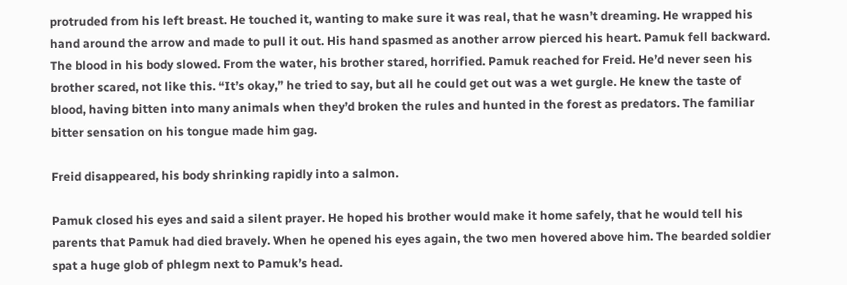protruded from his left breast. He touched it, wanting to make sure it was real, that he wasn’t dreaming. He wrapped his hand around the arrow and made to pull it out. His hand spasmed as another arrow pierced his heart. Pamuk fell backward. The blood in his body slowed. From the water, his brother stared, horrified. Pamuk reached for Freid. He’d never seen his brother scared, not like this. “It’s okay,” he tried to say, but all he could get out was a wet gurgle. He knew the taste of blood, having bitten into many animals when they’d broken the rules and hunted in the forest as predators. The familiar bitter sensation on his tongue made him gag.

Freid disappeared, his body shrinking rapidly into a salmon.

Pamuk closed his eyes and said a silent prayer. He hoped his brother would make it home safely, that he would tell his parents that Pamuk had died bravely. When he opened his eyes again, the two men hovered above him. The bearded soldier spat a huge glob of phlegm next to Pamuk’s head.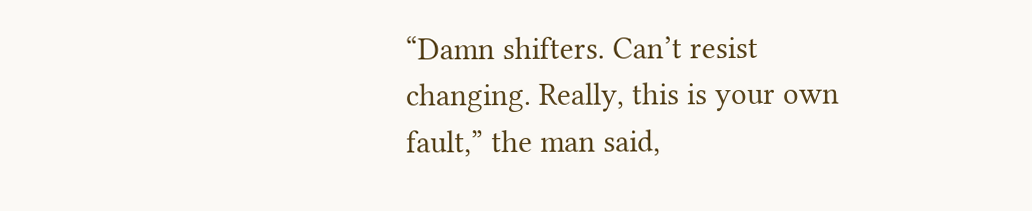“Damn shifters. Can’t resist changing. Really, this is your own fault,” the man said,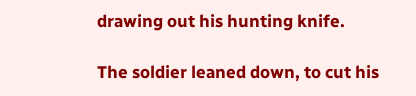drawing out his hunting knife.

The soldier leaned down, to cut his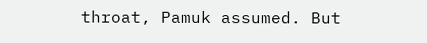throat, Pamuk assumed. But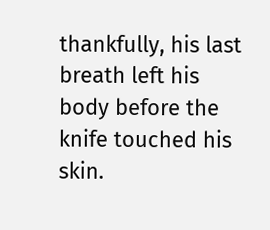thankfully, his last breath left his body before the knife touched his skin.